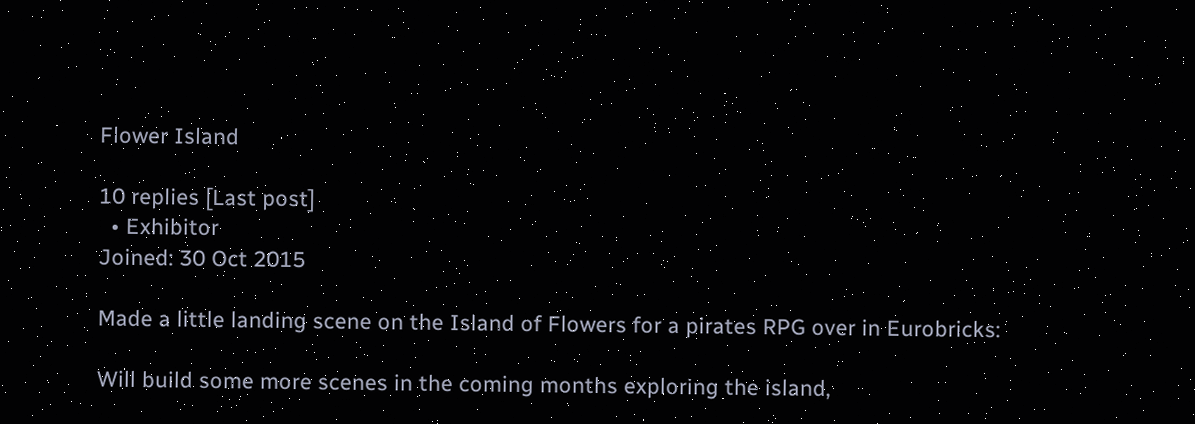Flower Island

10 replies [Last post]
  • Exhibitor
Joined: 30 Oct 2015

Made a little landing scene on the Island of Flowers for a pirates RPG over in Eurobricks:

Will build some more scenes in the coming months exploring the island,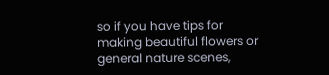so if you have tips for making beautiful flowers or general nature scenes,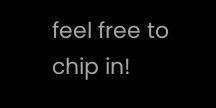feel free to chip in!